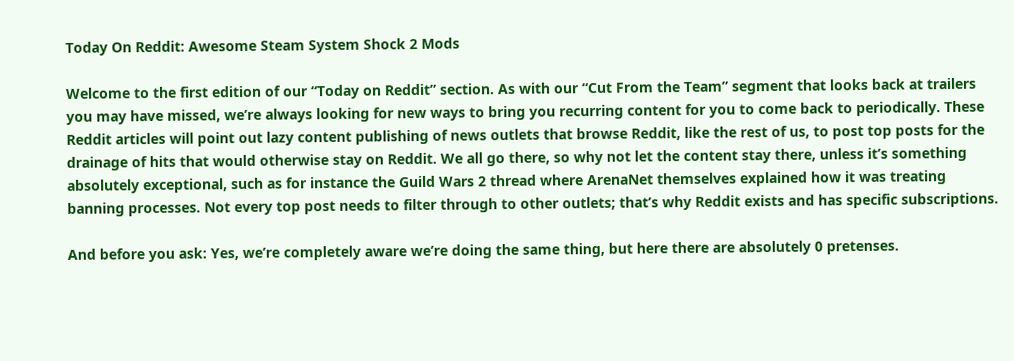Today On Reddit: Awesome Steam System Shock 2 Mods

Welcome to the first edition of our “Today on Reddit” section. As with our “Cut From the Team” segment that looks back at trailers you may have missed, we’re always looking for new ways to bring you recurring content for you to come back to periodically. These Reddit articles will point out lazy content publishing of news outlets that browse Reddit, like the rest of us, to post top posts for the drainage of hits that would otherwise stay on Reddit. We all go there, so why not let the content stay there, unless it’s something absolutely exceptional, such as for instance the Guild Wars 2 thread where ArenaNet themselves explained how it was treating banning processes. Not every top post needs to filter through to other outlets; that’s why Reddit exists and has specific subscriptions.

And before you ask: Yes, we’re completely aware we’re doing the same thing, but here there are absolutely 0 pretenses.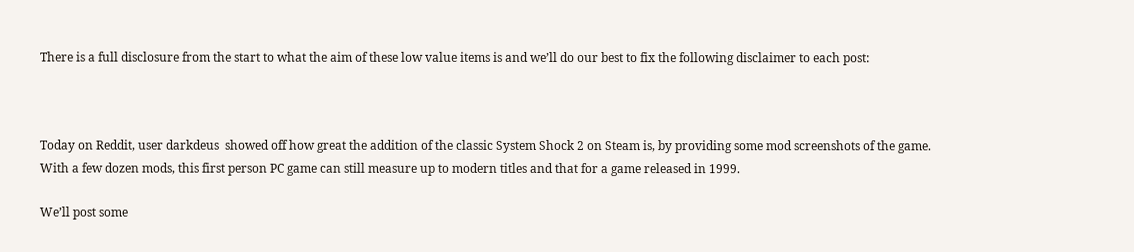There is a full disclosure from the start to what the aim of these low value items is and we’ll do our best to fix the following disclaimer to each post:



Today on Reddit, user darkdeus  showed off how great the addition of the classic System Shock 2 on Steam is, by providing some mod screenshots of the game. With a few dozen mods, this first person PC game can still measure up to modern titles and that for a game released in 1999.

We’ll post some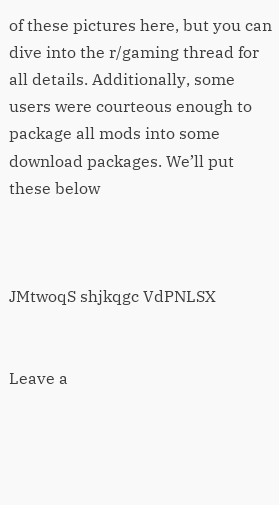of these pictures here, but you can dive into the r/gaming thread for all details. Additionally, some users were courteous enough to package all mods into some download packages. We’ll put these below



JMtwoqS shjkqgc VdPNLSX


Leave a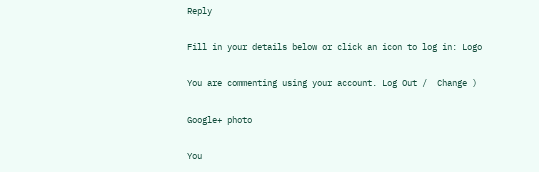Reply

Fill in your details below or click an icon to log in: Logo

You are commenting using your account. Log Out /  Change )

Google+ photo

You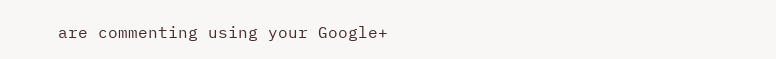are commenting using your Google+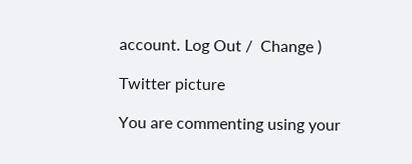account. Log Out /  Change )

Twitter picture

You are commenting using your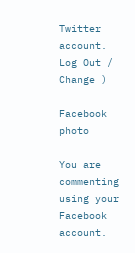Twitter account. Log Out /  Change )

Facebook photo

You are commenting using your Facebook account.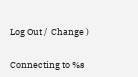Log Out /  Change )


Connecting to %s